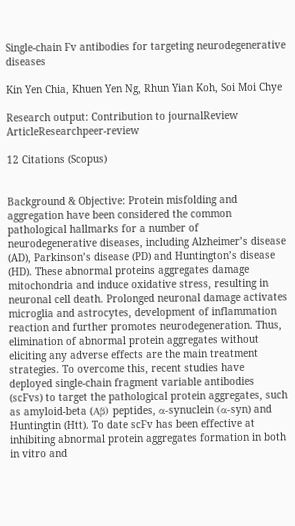Single-chain Fv antibodies for targeting neurodegenerative diseases

Kin Yen Chia, Khuen Yen Ng, Rhun Yian Koh, Soi Moi Chye

Research output: Contribution to journalReview ArticleResearchpeer-review

12 Citations (Scopus)


Background & Objective: Protein misfolding and aggregation have been considered the common pathological hallmarks for a number of neurodegenerative diseases, including Alzheimer’s disease (AD), Parkinson’s disease (PD) and Huntington’s disease (HD). These abnormal proteins aggregates damage mitochondria and induce oxidative stress, resulting in neuronal cell death. Prolonged neuronal damage activates microglia and astrocytes, development of inflammation reaction and further promotes neurodegeneration. Thus, elimination of abnormal protein aggregates without eliciting any adverse effects are the main treatment strategies. To overcome this, recent studies have deployed single-chain fragment variable antibodies (scFvs) to target the pathological protein aggregates, such as amyloid-beta (Aβ) peptides, α-synuclein (α-syn) and Huntingtin (Htt). To date scFv has been effective at inhibiting abnormal protein aggregates formation in both in vitro and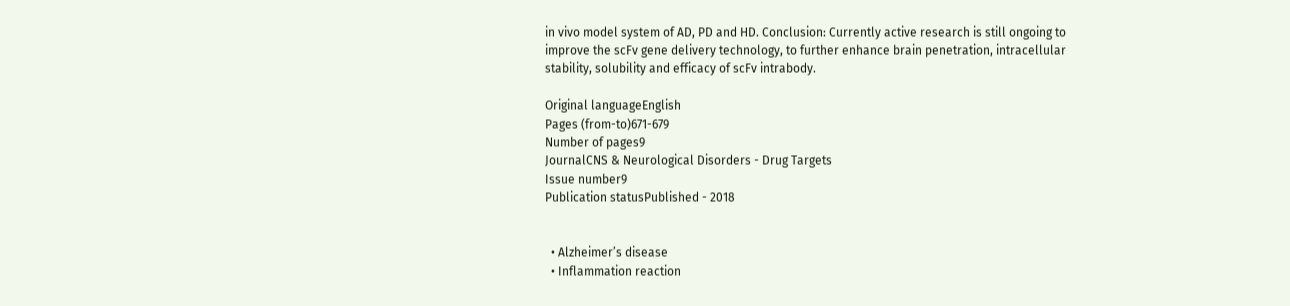in vivo model system of AD, PD and HD. Conclusion: Currently active research is still ongoing to improve the scFv gene delivery technology, to further enhance brain penetration, intracellular stability, solubility and efficacy of scFv intrabody.

Original languageEnglish
Pages (from-to)671-679
Number of pages9
JournalCNS & Neurological Disorders - Drug Targets
Issue number9
Publication statusPublished - 2018


  • Alzheimer’s disease
  • Inflammation reaction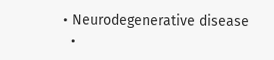• Neurodegenerative disease
  •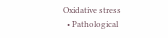Oxidative stress
  • Pathological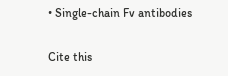• Single-chain Fv antibodies

Cite this